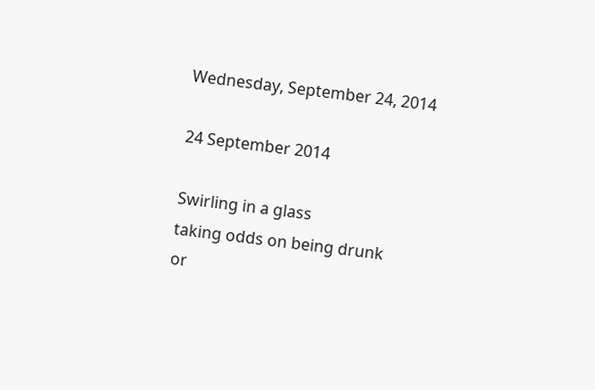Wednesday, September 24, 2014

24 September 2014

Swirling in a glass
taking odds on being drunk
or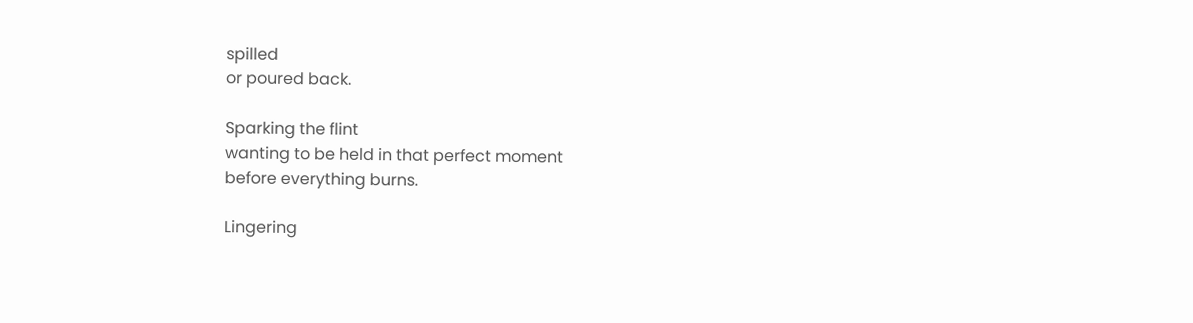spilled
or poured back.

Sparking the flint
wanting to be held in that perfect moment
before everything burns.

Lingering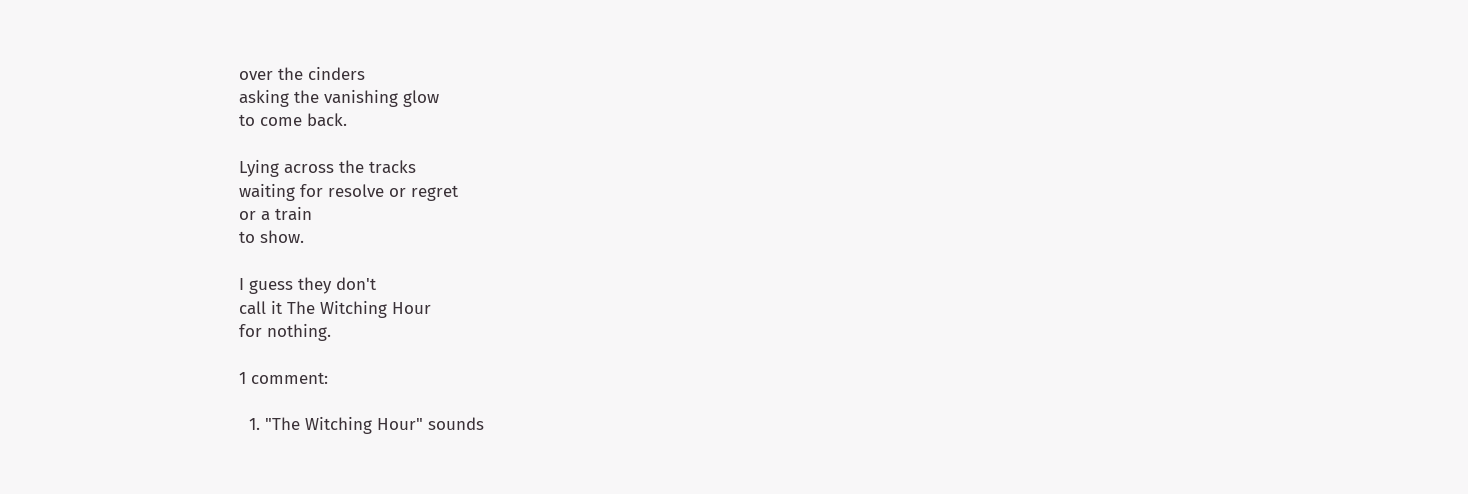over the cinders
asking the vanishing glow
to come back.

Lying across the tracks
waiting for resolve or regret
or a train
to show.

I guess they don't
call it The Witching Hour
for nothing.

1 comment:

  1. "The Witching Hour" sounds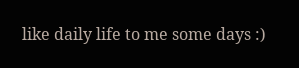like daily life to me some days :)